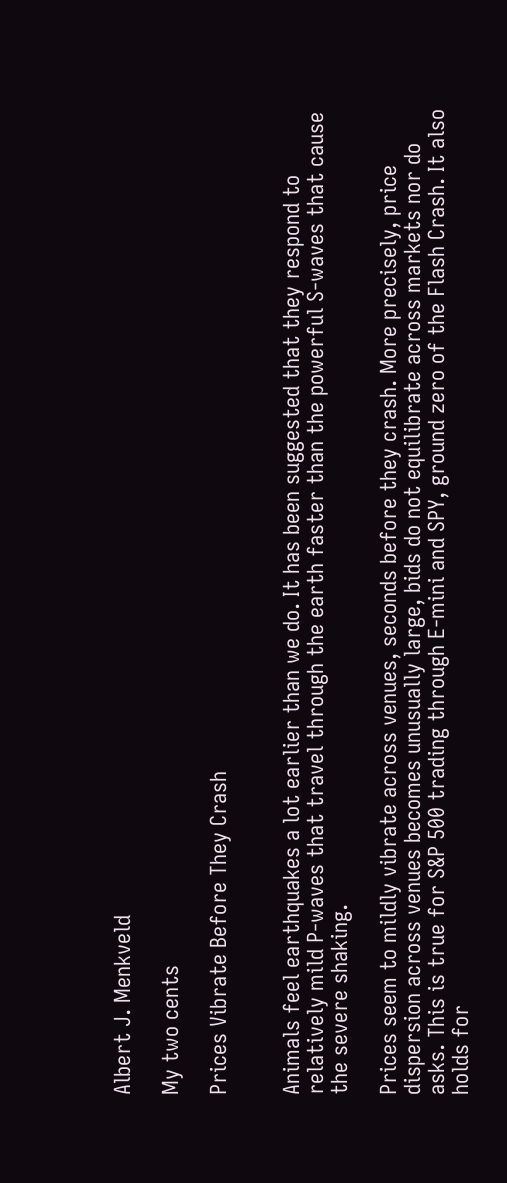Albert J. Menkveld

My two cents

Prices Vibrate Before They Crash


Animals feel earthquakes a lot earlier than we do. It has been suggested that they respond to relatively mild P-waves that travel through the earth faster than the powerful S-waves that cause the severe shaking.

Prices seem to mildly vibrate across venues, seconds before they crash. More precisely, price dispersion across venues becomes unusually large, bids do not equilibrate across markets nor do asks. This is true for S&P 500 trading through E-mini and SPY, ground zero of the Flash Crash. It also holds for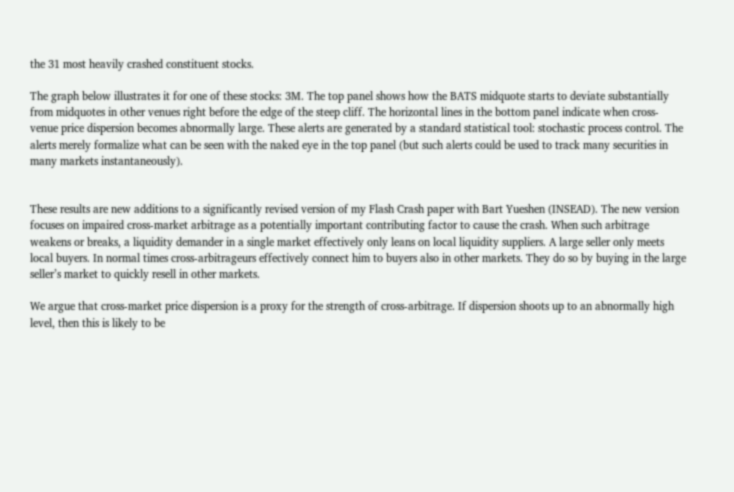the 31 most heavily crashed constituent stocks.

The graph below illustrates it for one of these stocks: 3M. The top panel shows how the BATS midquote starts to deviate substantially from midquotes in other venues right before the edge of the steep cliff. The horizontal lines in the bottom panel indicate when cross-venue price dispersion becomes abnormally large. These alerts are generated by a standard statistical tool: stochastic process control. The alerts merely formalize what can be seen with the naked eye in the top panel (but such alerts could be used to track many securities in many markets instantaneously).


These results are new additions to a significantly revised version of my Flash Crash paper with Bart Yueshen (INSEAD). The new version focuses on impaired cross-market arbitrage as a potentially important contributing factor to cause the crash. When such arbitrage weakens or breaks, a liquidity demander in a single market effectively only leans on local liquidity suppliers. A large seller only meets local buyers. In normal times cross-arbitrageurs effectively connect him to buyers also in other markets. They do so by buying in the large seller’s market to quickly resell in other markets.

We argue that cross-market price dispersion is a proxy for the strength of cross-arbitrage. If dispersion shoots up to an abnormally high level, then this is likely to be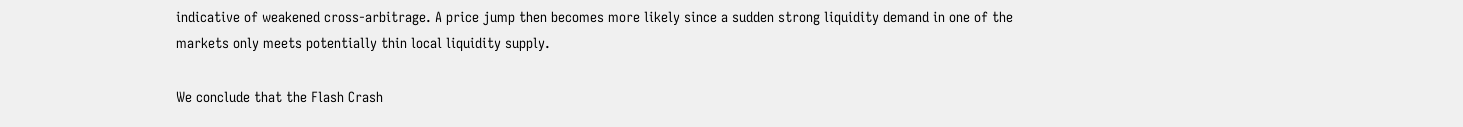indicative of weakened cross-arbitrage. A price jump then becomes more likely since a sudden strong liquidity demand in one of the markets only meets potentially thin local liquidity supply.

We conclude that the Flash Crash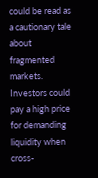could be read as a cautionary tale about fragmented markets. Investors could pay a high price for demanding liquidity when cross-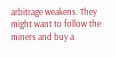arbitrage weakens. They might want to follow the miners and buy a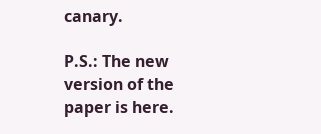canary.

P.S.: The new version of the paper is here.